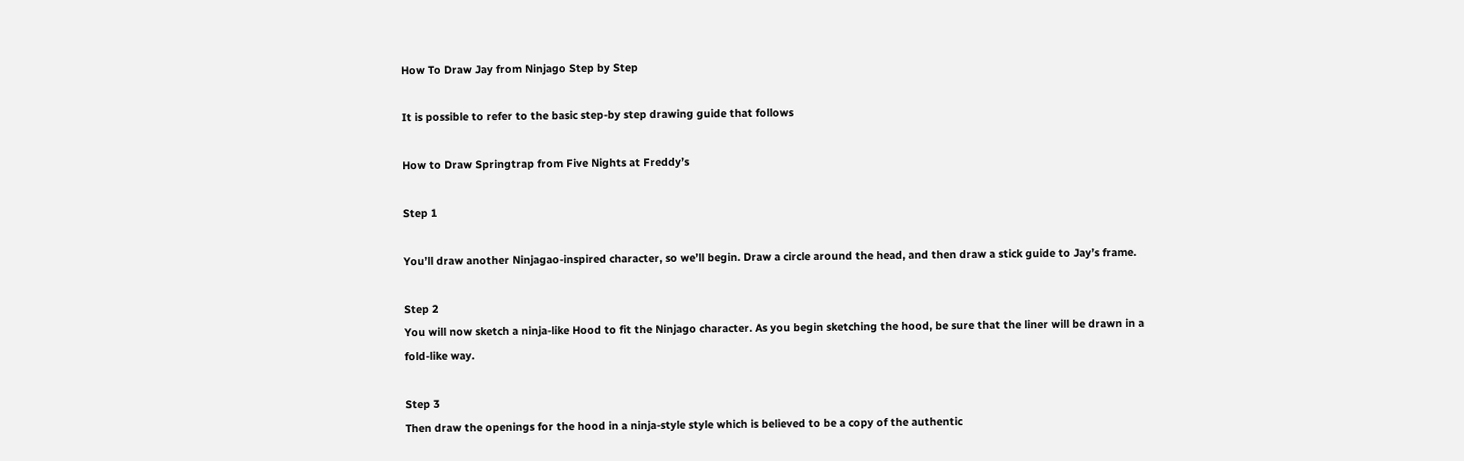How To Draw Jay from Ninjago Step by Step

It is possible to refer to the basic step-by step drawing guide that follows

How to Draw Springtrap from Five Nights at Freddy’s

Step 1

You’ll draw another Ninjagao-inspired character, so we’ll begin. Draw a circle around the head, and then draw a stick guide to Jay’s frame.

Step 2
You will now sketch a ninja-like Hood to fit the Ninjago character. As you begin sketching the hood, be sure that the liner will be drawn in a fold-like way.

Step 3
Then draw the openings for the hood in a ninja-style style which is believed to be a copy of the authentic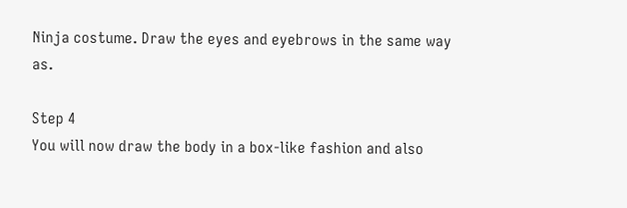Ninja costume. Draw the eyes and eyebrows in the same way as.

Step 4
You will now draw the body in a box-like fashion and also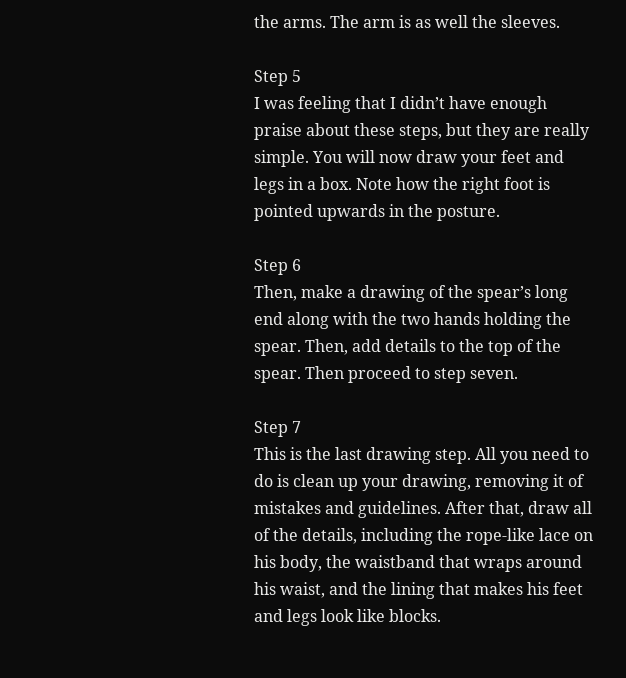the arms. The arm is as well the sleeves.

Step 5
I was feeling that I didn’t have enough praise about these steps, but they are really simple. You will now draw your feet and legs in a box. Note how the right foot is pointed upwards in the posture.

Step 6
Then, make a drawing of the spear’s long end along with the two hands holding the spear. Then, add details to the top of the spear. Then proceed to step seven.

Step 7
This is the last drawing step. All you need to do is clean up your drawing, removing it of mistakes and guidelines. After that, draw all of the details, including the rope-like lace on his body, the waistband that wraps around his waist, and the lining that makes his feet and legs look like blocks.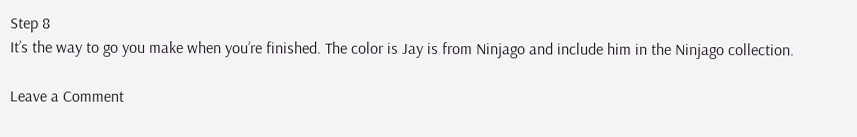Step 8
It’s the way to go you make when you’re finished. The color is Jay is from Ninjago and include him in the Ninjago collection.

Leave a Comment